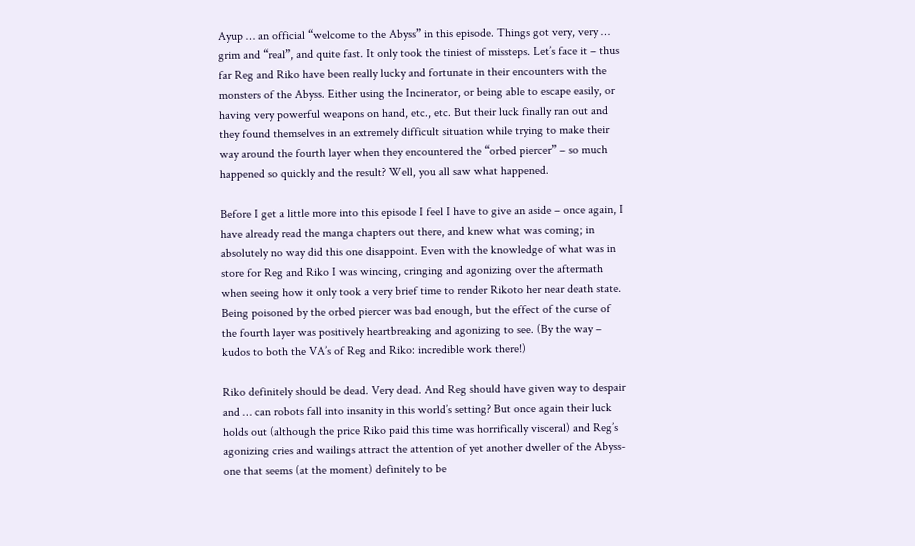Ayup … an official “welcome to the Abyss” in this episode. Things got very, very … grim and “real”, and quite fast. It only took the tiniest of missteps. Let’s face it – thus far Reg and Riko have been really lucky and fortunate in their encounters with the monsters of the Abyss. Either using the Incinerator, or being able to escape easily, or having very powerful weapons on hand, etc., etc. But their luck finally ran out and they found themselves in an extremely difficult situation while trying to make their way around the fourth layer when they encountered the “orbed piercer” – so much happened so quickly and the result? Well, you all saw what happened.

Before I get a little more into this episode I feel I have to give an aside – once again, I have already read the manga chapters out there, and knew what was coming; in absolutely no way did this one disappoint. Even with the knowledge of what was in store for Reg and Riko I was wincing, cringing and agonizing over the aftermath when seeing how it only took a very brief time to render Rikoto her near death state. Being poisoned by the orbed piercer was bad enough, but the effect of the curse of the fourth layer was positively heartbreaking and agonizing to see. (By the way – kudos to both the VA’s of Reg and Riko: incredible work there!)

Riko definitely should be dead. Very dead. And Reg should have given way to despair and … can robots fall into insanity in this world’s setting? But once again their luck holds out (although the price Riko paid this time was horrifically visceral) and Reg’s agonizing cries and wailings attract the attention of yet another dweller of the Abyss- one that seems (at the moment) definitely to be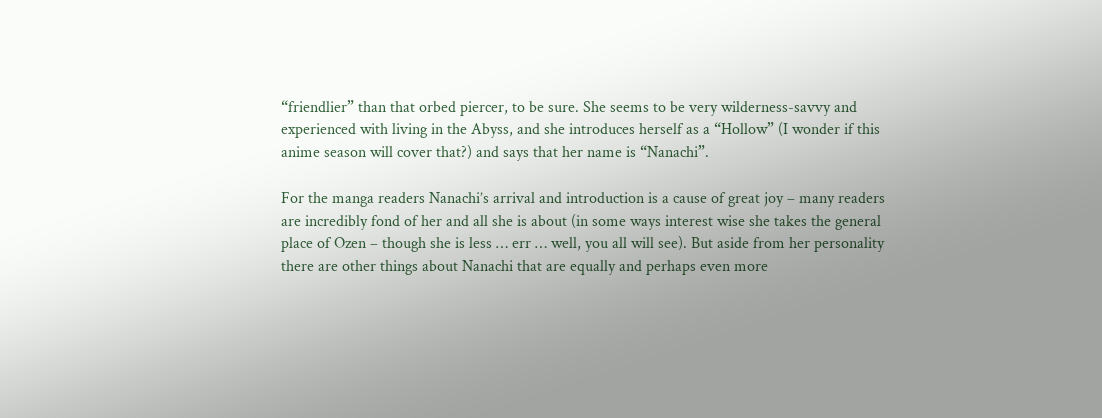“friendlier” than that orbed piercer, to be sure. She seems to be very wilderness-savvy and experienced with living in the Abyss, and she introduces herself as a “Hollow” (I wonder if this anime season will cover that?) and says that her name is “Nanachi”.

For the manga readers Nanachi’s arrival and introduction is a cause of great joy – many readers are incredibly fond of her and all she is about (in some ways interest wise she takes the general place of Ozen – though she is less … err … well, you all will see). But aside from her personality there are other things about Nanachi that are equally and perhaps even more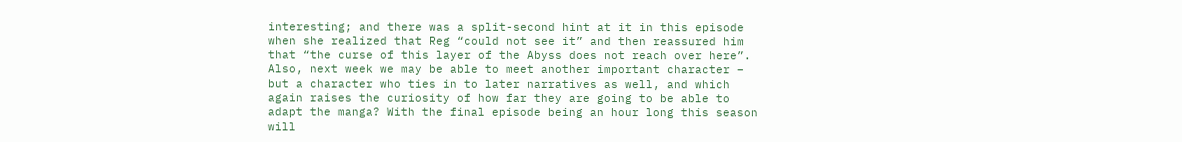interesting; and there was a split-second hint at it in this episode when she realized that Reg “could not see it” and then reassured him that “the curse of this layer of the Abyss does not reach over here”. Also, next week we may be able to meet another important character – but a character who ties in to later narratives as well, and which again raises the curiosity of how far they are going to be able to adapt the manga? With the final episode being an hour long this season will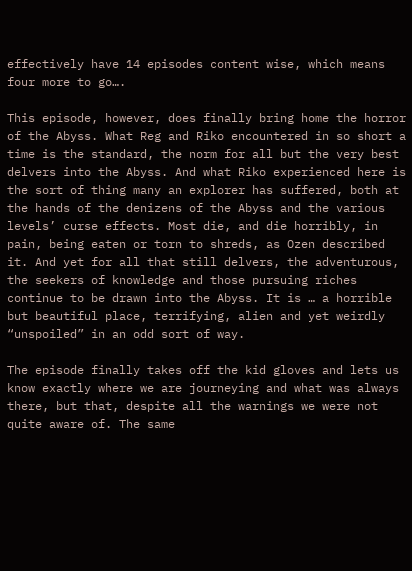effectively have 14 episodes content wise, which means four more to go….

This episode, however, does finally bring home the horror of the Abyss. What Reg and Riko encountered in so short a time is the standard, the norm for all but the very best delvers into the Abyss. And what Riko experienced here is the sort of thing many an explorer has suffered, both at the hands of the denizens of the Abyss and the various levels’ curse effects. Most die, and die horribly, in pain, being eaten or torn to shreds, as Ozen described it. And yet for all that still delvers, the adventurous, the seekers of knowledge and those pursuing riches continue to be drawn into the Abyss. It is … a horrible but beautiful place, terrifying, alien and yet weirdly “unspoiled” in an odd sort of way.

The episode finally takes off the kid gloves and lets us know exactly where we are journeying and what was always there, but that, despite all the warnings we were not quite aware of. The same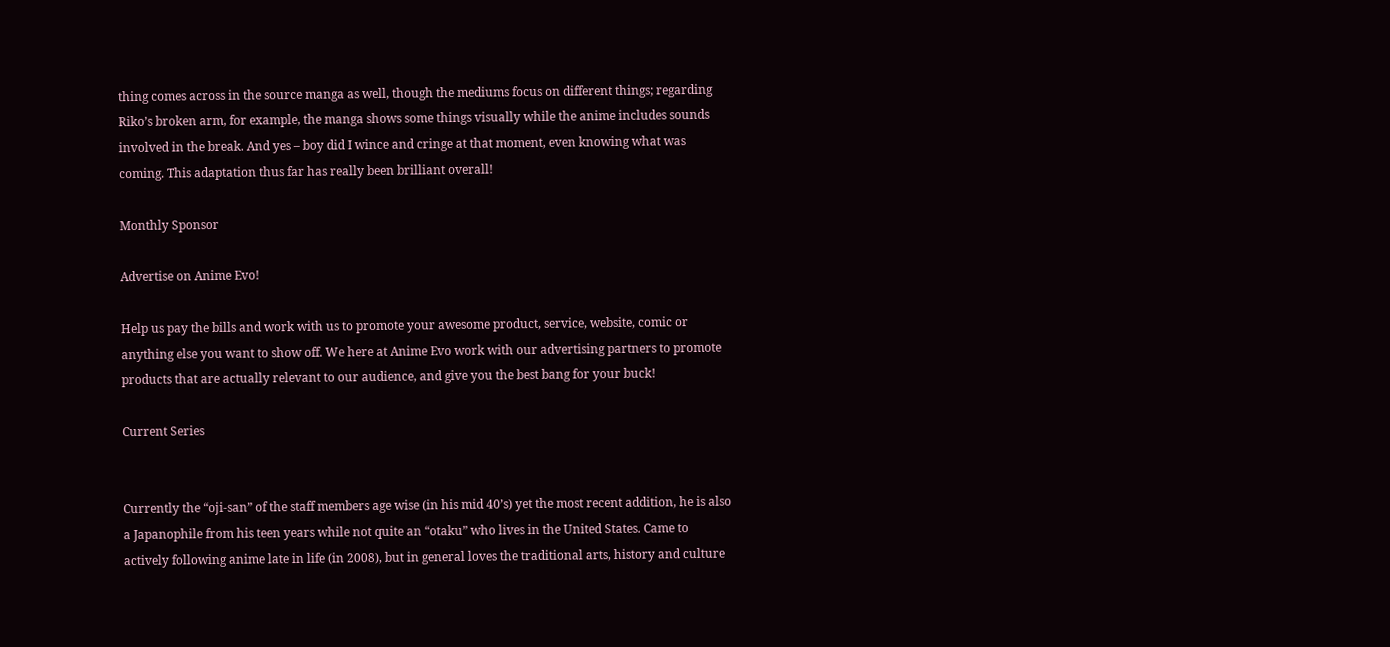thing comes across in the source manga as well, though the mediums focus on different things; regarding Riko’s broken arm, for example, the manga shows some things visually while the anime includes sounds involved in the break. And yes – boy did I wince and cringe at that moment, even knowing what was coming. This adaptation thus far has really been brilliant overall!

Monthly Sponsor

Advertise on Anime Evo!

Help us pay the bills and work with us to promote your awesome product, service, website, comic or anything else you want to show off. We here at Anime Evo work with our advertising partners to promote products that are actually relevant to our audience, and give you the best bang for your buck!

Current Series


Currently the “oji-san” of the staff members age wise (in his mid 40’s) yet the most recent addition, he is also a Japanophile from his teen years while not quite an “otaku” who lives in the United States. Came to actively following anime late in life (in 2008), but in general loves the traditional arts, history and culture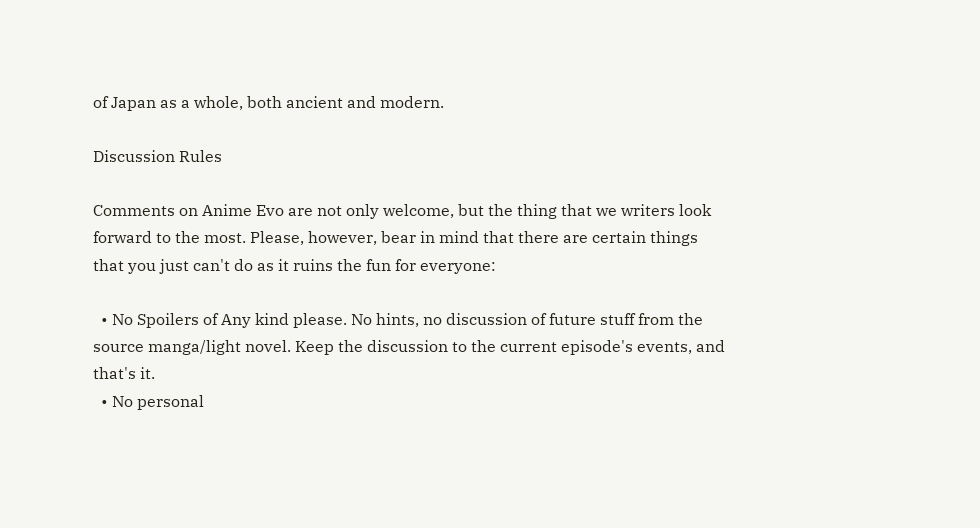of Japan as a whole, both ancient and modern.

Discussion Rules

Comments on Anime Evo are not only welcome, but the thing that we writers look forward to the most. Please, however, bear in mind that there are certain things that you just can't do as it ruins the fun for everyone:

  • No Spoilers of Any kind please. No hints, no discussion of future stuff from the source manga/light novel. Keep the discussion to the current episode's events, and that's it.
  • No personal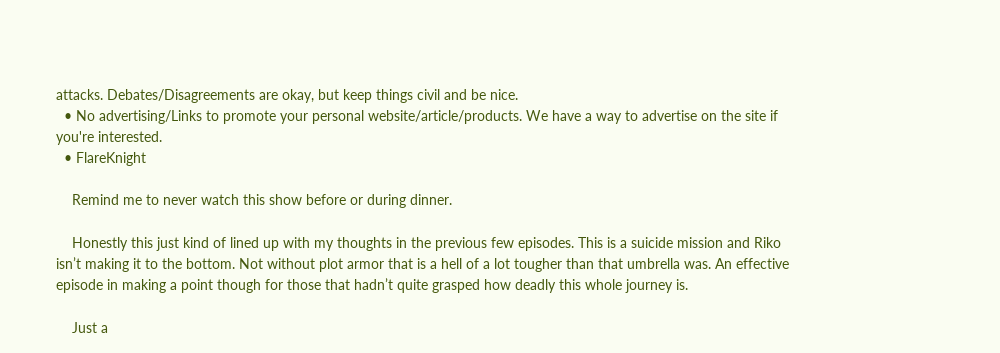attacks. Debates/Disagreements are okay, but keep things civil and be nice.
  • No advertising/Links to promote your personal website/article/products. We have a way to advertise on the site if you're interested.
  • FlareKnight

    Remind me to never watch this show before or during dinner.

    Honestly this just kind of lined up with my thoughts in the previous few episodes. This is a suicide mission and Riko isn’t making it to the bottom. Not without plot armor that is a hell of a lot tougher than that umbrella was. An effective episode in making a point though for those that hadn’t quite grasped how deadly this whole journey is.

    Just a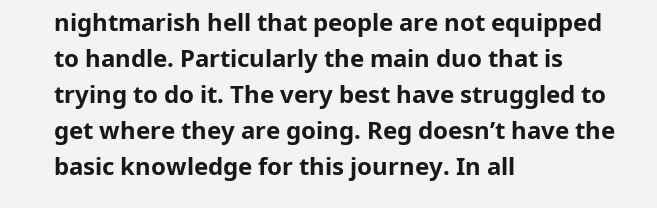nightmarish hell that people are not equipped to handle. Particularly the main duo that is trying to do it. The very best have struggled to get where they are going. Reg doesn’t have the basic knowledge for this journey. In all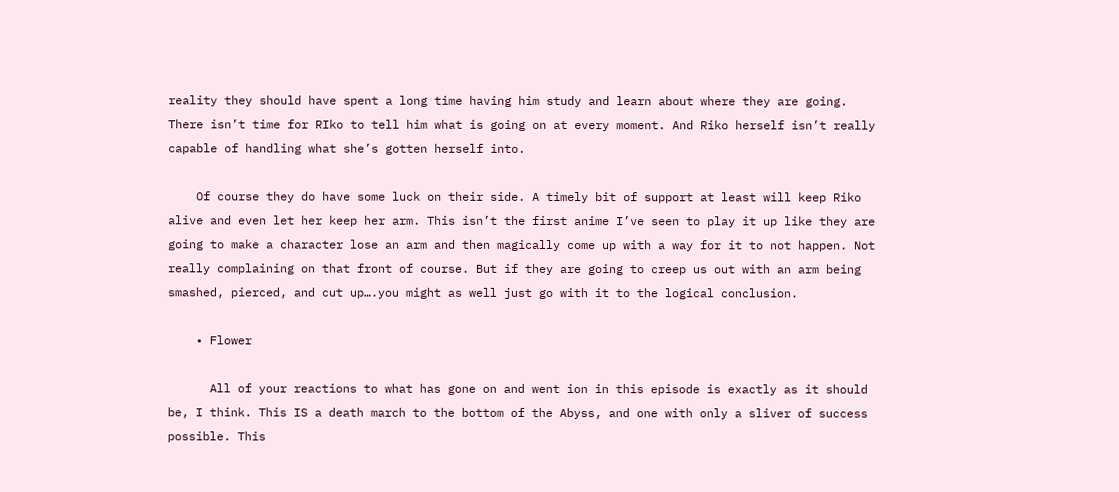reality they should have spent a long time having him study and learn about where they are going. There isn’t time for RIko to tell him what is going on at every moment. And Riko herself isn’t really capable of handling what she’s gotten herself into.

    Of course they do have some luck on their side. A timely bit of support at least will keep Riko alive and even let her keep her arm. This isn’t the first anime I’ve seen to play it up like they are going to make a character lose an arm and then magically come up with a way for it to not happen. Not really complaining on that front of course. But if they are going to creep us out with an arm being smashed, pierced, and cut up….you might as well just go with it to the logical conclusion.

    • Flower

      All of your reactions to what has gone on and went ion in this episode is exactly as it should be, I think. This IS a death march to the bottom of the Abyss, and one with only a sliver of success possible. This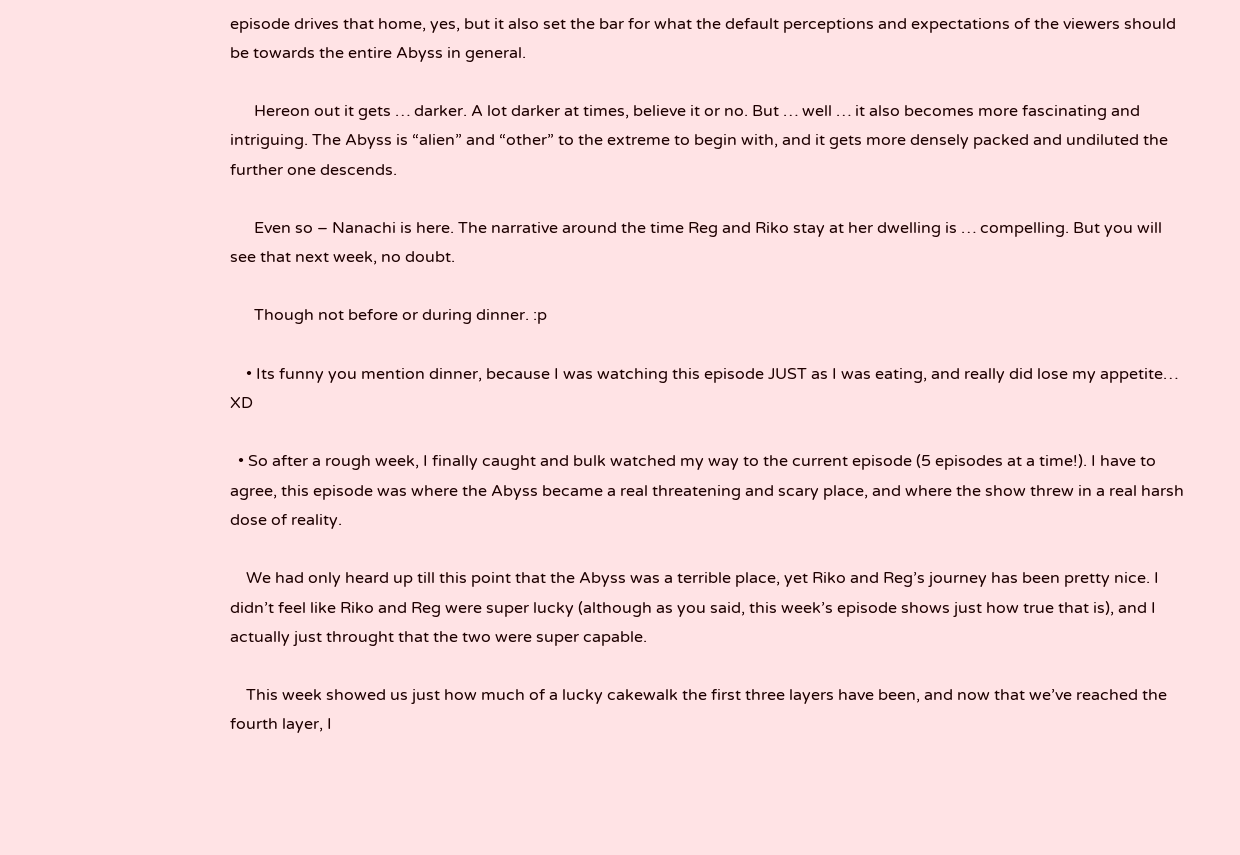episode drives that home, yes, but it also set the bar for what the default perceptions and expectations of the viewers should be towards the entire Abyss in general.

      Hereon out it gets … darker. A lot darker at times, believe it or no. But … well … it also becomes more fascinating and intriguing. The Abyss is “alien” and “other” to the extreme to begin with, and it gets more densely packed and undiluted the further one descends.

      Even so – Nanachi is here. The narrative around the time Reg and Riko stay at her dwelling is … compelling. But you will see that next week, no doubt.

      Though not before or during dinner. :p

    • Its funny you mention dinner, because I was watching this episode JUST as I was eating, and really did lose my appetite… XD

  • So after a rough week, I finally caught and bulk watched my way to the current episode (5 episodes at a time!). I have to agree, this episode was where the Abyss became a real threatening and scary place, and where the show threw in a real harsh dose of reality.

    We had only heard up till this point that the Abyss was a terrible place, yet Riko and Reg’s journey has been pretty nice. I didn’t feel like Riko and Reg were super lucky (although as you said, this week’s episode shows just how true that is), and I actually just throught that the two were super capable.

    This week showed us just how much of a lucky cakewalk the first three layers have been, and now that we’ve reached the fourth layer, I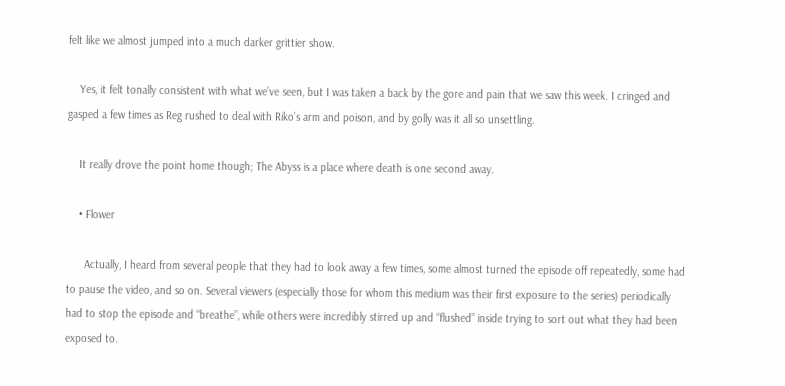felt like we almost jumped into a much darker grittier show.

    Yes, it felt tonally consistent with what we’ve seen, but I was taken a back by the gore and pain that we saw this week. I cringed and gasped a few times as Reg rushed to deal with Riko’s arm and poison, and by golly was it all so unsettling.

    It really drove the point home though; The Abyss is a place where death is one second away.

    • Flower

      Actually, I heard from several people that they had to look away a few times, some almost turned the episode off repeatedly, some had to pause the video, and so on. Several viewers (especially those for whom this medium was their first exposure to the series) periodically had to stop the episode and “breathe”, while others were incredibly stirred up and “flushed” inside trying to sort out what they had been exposed to.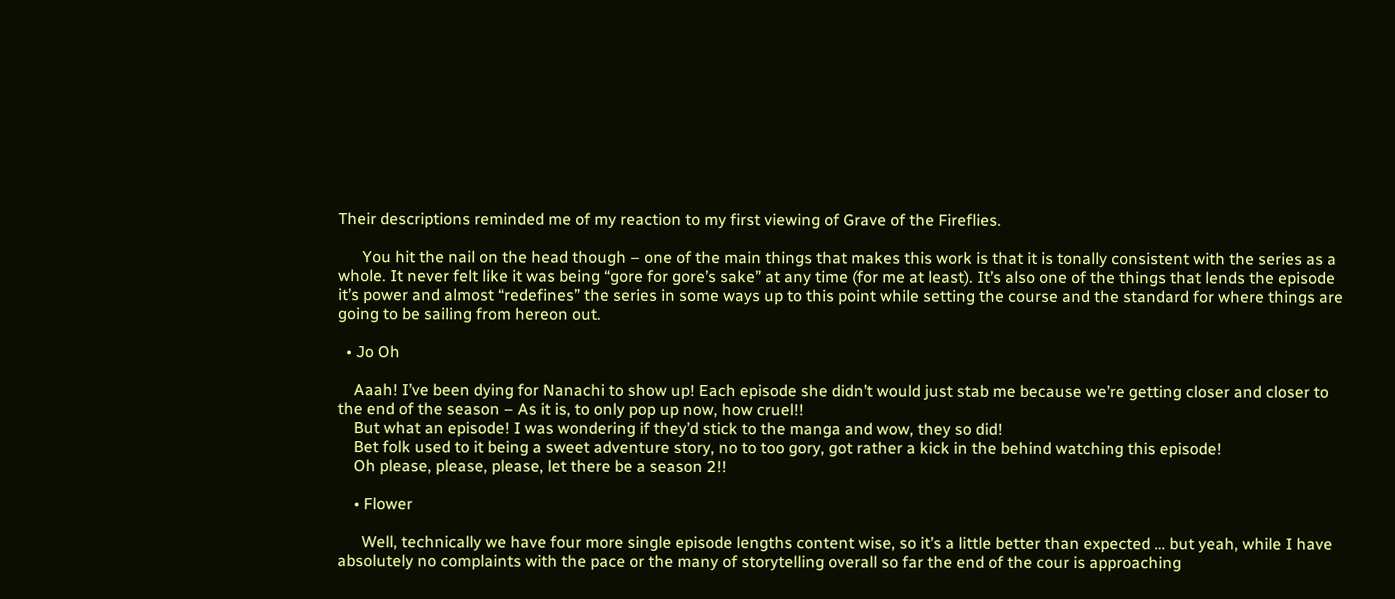Their descriptions reminded me of my reaction to my first viewing of Grave of the Fireflies.

      You hit the nail on the head though – one of the main things that makes this work is that it is tonally consistent with the series as a whole. It never felt like it was being “gore for gore’s sake” at any time (for me at least). It’s also one of the things that lends the episode it’s power and almost “redefines” the series in some ways up to this point while setting the course and the standard for where things are going to be sailing from hereon out.

  • Jo Oh

    Aaah! I’ve been dying for Nanachi to show up! Each episode she didn’t would just stab me because we’re getting closer and closer to the end of the season – As it is, to only pop up now, how cruel!!
    But what an episode! I was wondering if they’d stick to the manga and wow, they so did!
    Bet folk used to it being a sweet adventure story, no to too gory, got rather a kick in the behind watching this episode!
    Oh please, please, please, let there be a season 2!!

    • Flower

      Well, technically we have four more single episode lengths content wise, so it’s a little better than expected … but yeah, while I have absolutely no complaints with the pace or the many of storytelling overall so far the end of the cour is approaching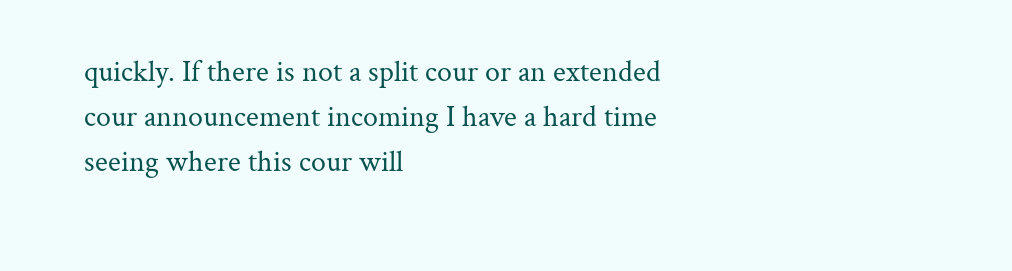quickly. If there is not a split cour or an extended cour announcement incoming I have a hard time seeing where this cour will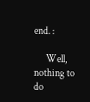end. :

      Well, nothing to do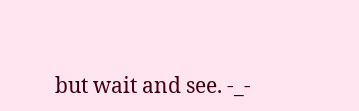but wait and see. -_-